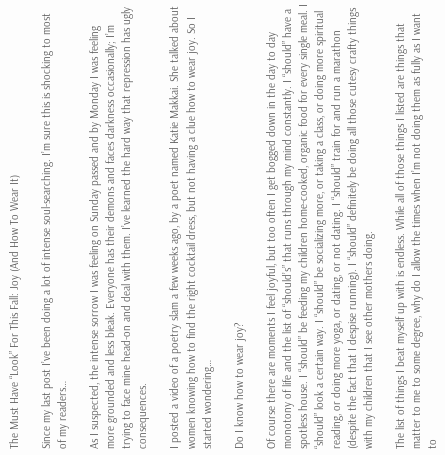The Must Have “Look” For This Fall: Joy (And How To Wear It)

Since my last post I’ve been doing a lot of intense soul-searching. I’m sure this is shocking to most of my readers…

As I suspected, the intense sorrow I was feeling on Sunday passed and by Monday I was feeling more grounded and less bleak. Everyone has their demons and faces darkness occasionally; I’m trying to face mine head-on and deal with them. I’ve learned the hard way that repression has ugly consequences.

I posted a video of a poetry slam a few weeks ago, by a poet named Katie Makkai. She talked about women knowing how to find the right cocktail dress, but not having a clue how to wear joy. So I started wondering…

Do I know how to wear joy?

Of course there are moments I feel joyful, but too often I get bogged down in the day to day monotony of life and the list of “should’s” that runs through my mind constantly. I “should” have a spotless house. I “should” be feeding my children home-cooked, organic food for every single meal. I “should” look a certain way. I “should” be socializing more, or taking a class, or doing more spiritual reading, or doing more yoga, or dating, or not dating. I “should” train for and run a marathon (despite the fact that I despise running). I “should” definitely be doing all those cutesy crafty things with my children that I see other mothers doing.

The list of things I beat myself up with is endless. While all of those things I listed are things that matter to me to some degree, why do I allow the times when I’m not doing them as fully as I want to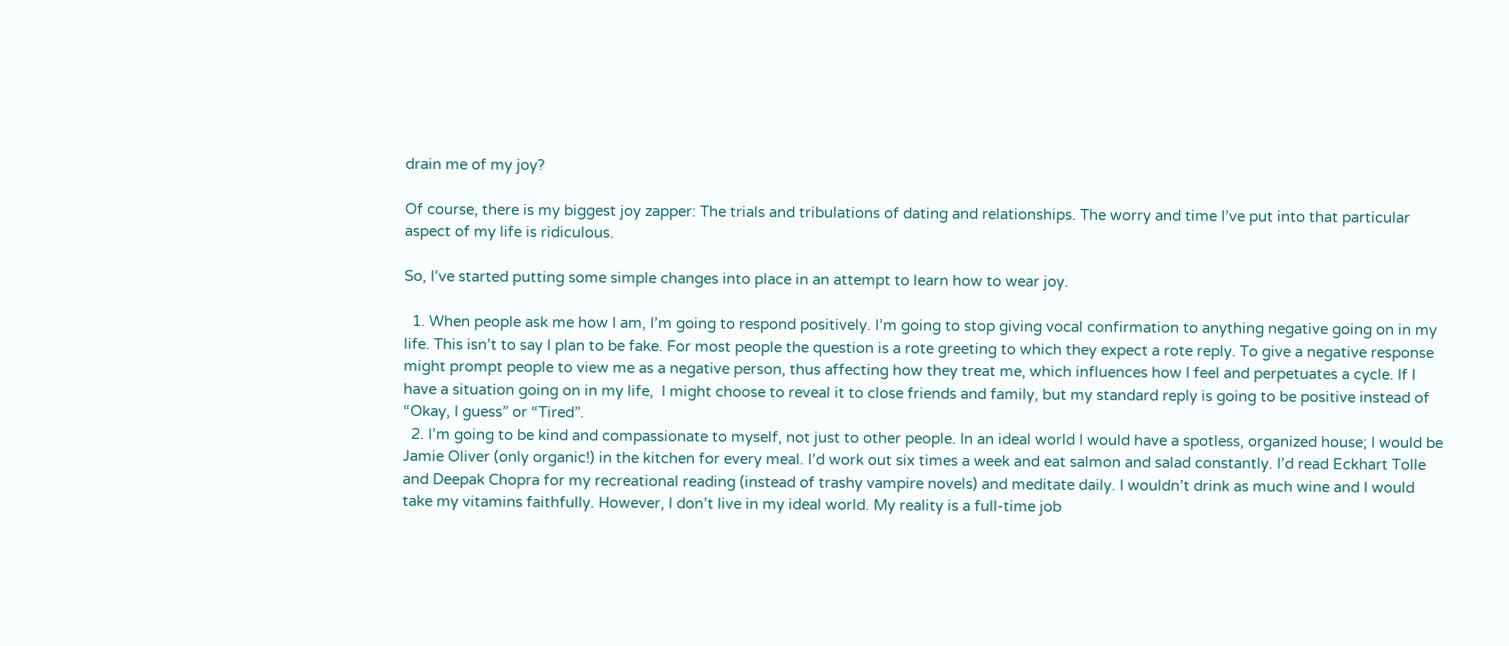drain me of my joy?

Of course, there is my biggest joy zapper: The trials and tribulations of dating and relationships. The worry and time I’ve put into that particular aspect of my life is ridiculous.

So, I’ve started putting some simple changes into place in an attempt to learn how to wear joy.

  1. When people ask me how I am, I’m going to respond positively. I’m going to stop giving vocal confirmation to anything negative going on in my life. This isn’t to say I plan to be fake. For most people the question is a rote greeting to which they expect a rote reply. To give a negative response might prompt people to view me as a negative person, thus affecting how they treat me, which influences how I feel and perpetuates a cycle. If I have a situation going on in my life,  I might choose to reveal it to close friends and family, but my standard reply is going to be positive instead of “Okay, I guess” or “Tired”.
  2. I’m going to be kind and compassionate to myself, not just to other people. In an ideal world I would have a spotless, organized house; I would be Jamie Oliver (only organic!) in the kitchen for every meal. I’d work out six times a week and eat salmon and salad constantly. I’d read Eckhart Tolle and Deepak Chopra for my recreational reading (instead of trashy vampire novels) and meditate daily. I wouldn’t drink as much wine and I would take my vitamins faithfully. However, I don’t live in my ideal world. My reality is a full-time job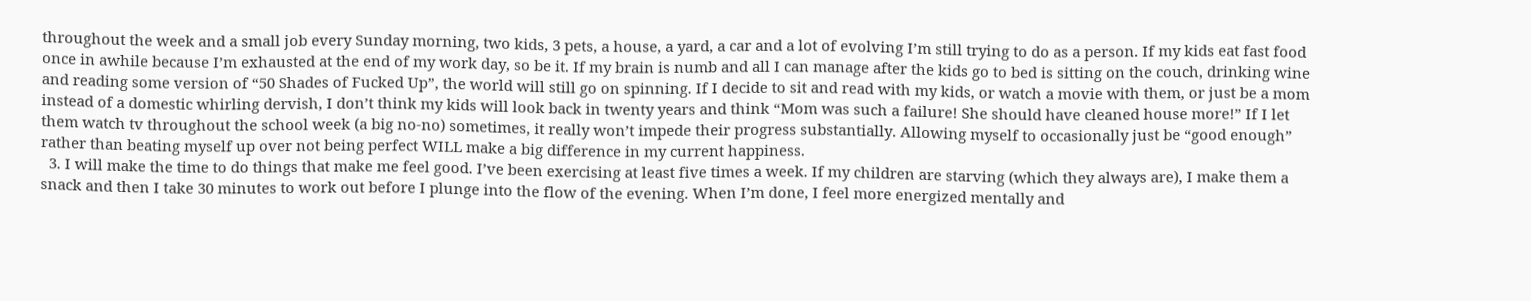throughout the week and a small job every Sunday morning, two kids, 3 pets, a house, a yard, a car and a lot of evolving I’m still trying to do as a person. If my kids eat fast food once in awhile because I’m exhausted at the end of my work day, so be it. If my brain is numb and all I can manage after the kids go to bed is sitting on the couch, drinking wine and reading some version of “50 Shades of Fucked Up”, the world will still go on spinning. If I decide to sit and read with my kids, or watch a movie with them, or just be a mom instead of a domestic whirling dervish, I don’t think my kids will look back in twenty years and think “Mom was such a failure! She should have cleaned house more!” If I let them watch tv throughout the school week (a big no-no) sometimes, it really won’t impede their progress substantially. Allowing myself to occasionally just be “good enough” rather than beating myself up over not being perfect WILL make a big difference in my current happiness.
  3. I will make the time to do things that make me feel good. I’ve been exercising at least five times a week. If my children are starving (which they always are), I make them a snack and then I take 30 minutes to work out before I plunge into the flow of the evening. When I’m done, I feel more energized mentally and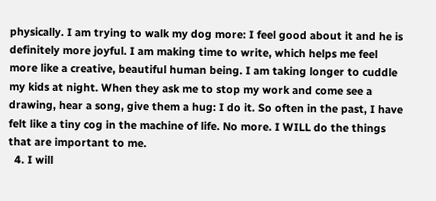physically. I am trying to walk my dog more: I feel good about it and he is definitely more joyful. I am making time to write, which helps me feel more like a creative, beautiful human being. I am taking longer to cuddle my kids at night. When they ask me to stop my work and come see a drawing, hear a song, give them a hug: I do it. So often in the past, I have felt like a tiny cog in the machine of life. No more. I WILL do the things that are important to me.
  4. I will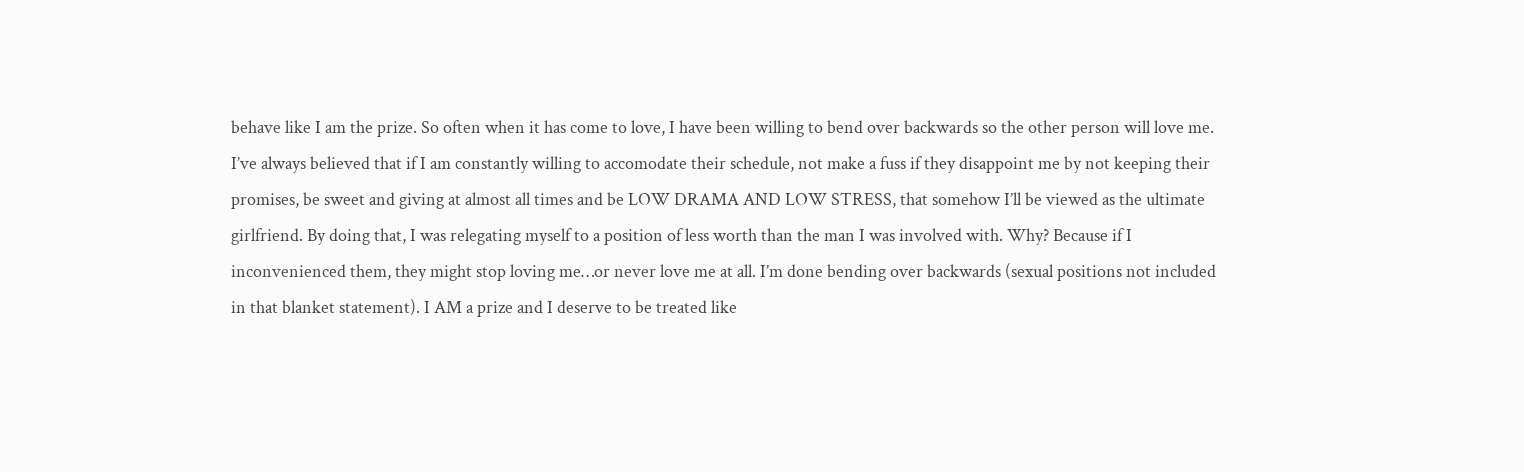behave like I am the prize. So often when it has come to love, I have been willing to bend over backwards so the other person will love me. I’ve always believed that if I am constantly willing to accomodate their schedule, not make a fuss if they disappoint me by not keeping their promises, be sweet and giving at almost all times and be LOW DRAMA AND LOW STRESS, that somehow I’ll be viewed as the ultimate girlfriend. By doing that, I was relegating myself to a position of less worth than the man I was involved with. Why? Because if I inconvenienced them, they might stop loving me…or never love me at all. I’m done bending over backwards (sexual positions not included in that blanket statement). I AM a prize and I deserve to be treated like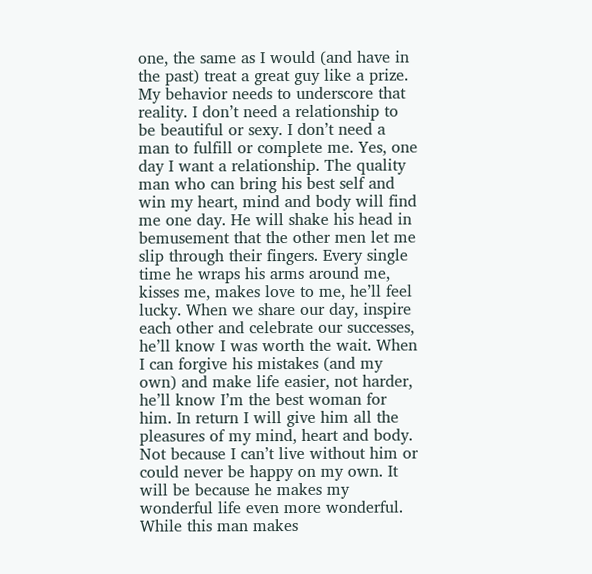one, the same as I would (and have in the past) treat a great guy like a prize. My behavior needs to underscore that reality. I don’t need a relationship to be beautiful or sexy. I don’t need a man to fulfill or complete me. Yes, one day I want a relationship. The quality man who can bring his best self and win my heart, mind and body will find me one day. He will shake his head in bemusement that the other men let me slip through their fingers. Every single time he wraps his arms around me, kisses me, makes love to me, he’ll feel lucky. When we share our day, inspire each other and celebrate our successes, he’ll know I was worth the wait. When I can forgive his mistakes (and my own) and make life easier, not harder, he’ll know I’m the best woman for him. In return I will give him all the pleasures of my mind, heart and body. Not because I can’t live without him or could never be happy on my own. It will be because he makes my wonderful life even more wonderful.  While this man makes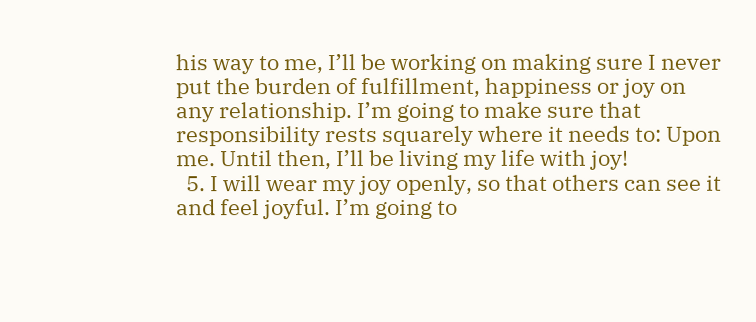his way to me, I’ll be working on making sure I never put the burden of fulfillment, happiness or joy on any relationship. I’m going to make sure that responsibility rests squarely where it needs to: Upon me. Until then, I’ll be living my life with joy!
  5. I will wear my joy openly, so that others can see it and feel joyful. I’m going to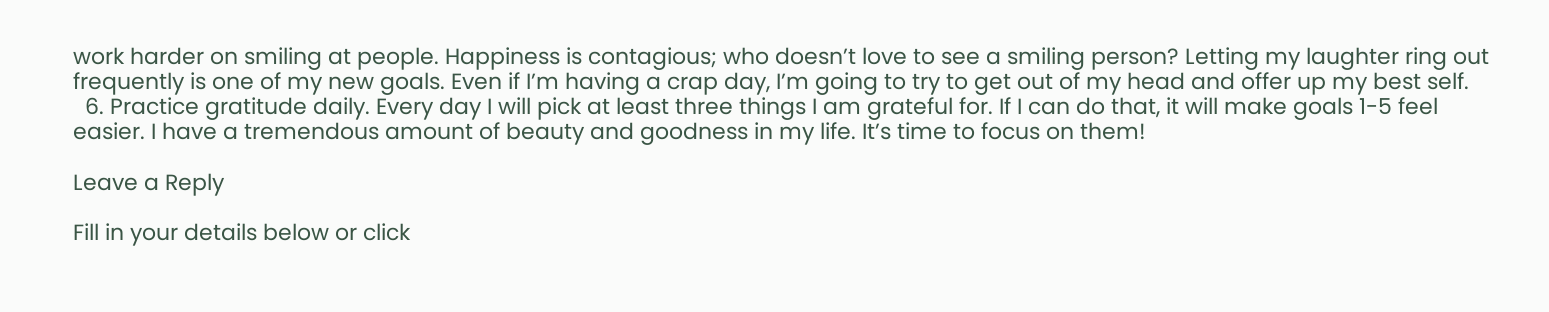work harder on smiling at people. Happiness is contagious; who doesn’t love to see a smiling person? Letting my laughter ring out frequently is one of my new goals. Even if I’m having a crap day, I’m going to try to get out of my head and offer up my best self.
  6. Practice gratitude daily. Every day I will pick at least three things I am grateful for. If I can do that, it will make goals 1-5 feel easier. I have a tremendous amount of beauty and goodness in my life. It’s time to focus on them!

Leave a Reply

Fill in your details below or click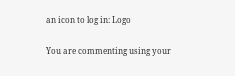an icon to log in: Logo

You are commenting using your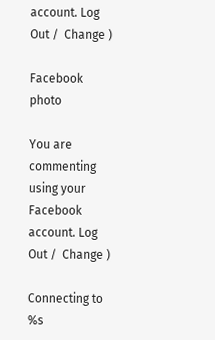account. Log Out /  Change )

Facebook photo

You are commenting using your Facebook account. Log Out /  Change )

Connecting to %s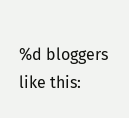%d bloggers like this: